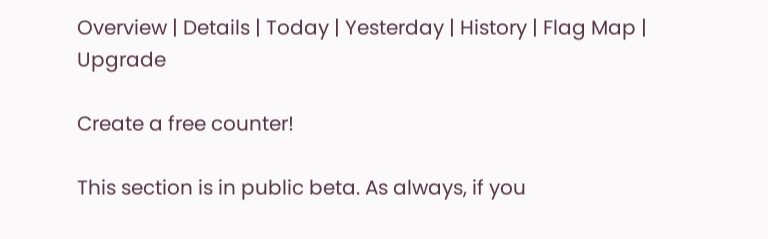Overview | Details | Today | Yesterday | History | Flag Map | Upgrade

Create a free counter!

This section is in public beta. As always, if you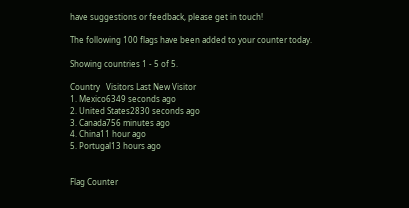have suggestions or feedback, please get in touch!

The following 100 flags have been added to your counter today.

Showing countries 1 - 5 of 5.

Country   Visitors Last New Visitor
1. Mexico6349 seconds ago
2. United States2830 seconds ago
3. Canada756 minutes ago
4. China11 hour ago
5. Portugal13 hours ago


Flag Counter